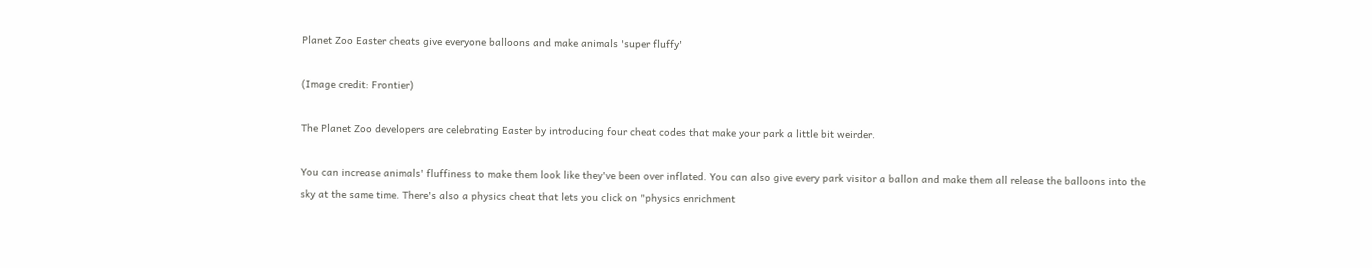Planet Zoo Easter cheats give everyone balloons and make animals 'super fluffy'

(Image credit: Frontier)

The Planet Zoo developers are celebrating Easter by introducing four cheat codes that make your park a little bit weirder.

You can increase animals' fluffiness to make them look like they've been over inflated. You can also give every park visitor a ballon and make them all release the balloons into the sky at the same time. There's also a physics cheat that lets you click on "physics enrichment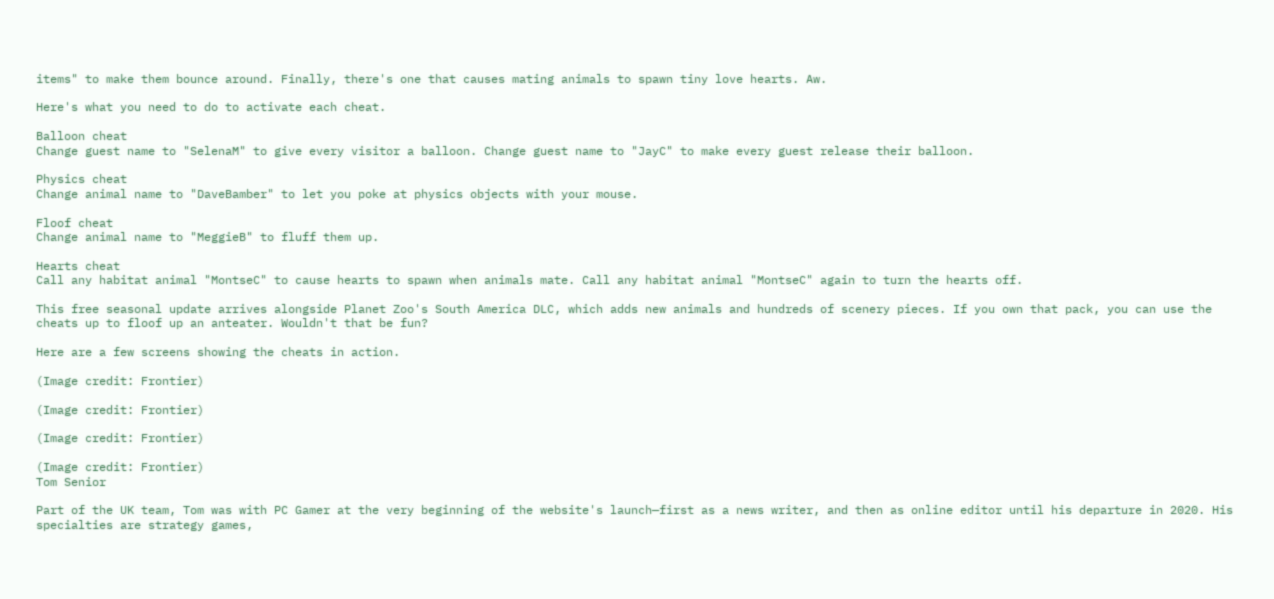items" to make them bounce around. Finally, there's one that causes mating animals to spawn tiny love hearts. Aw.

Here's what you need to do to activate each cheat.

Balloon cheat
Change guest name to "SelenaM" to give every visitor a balloon. Change guest name to "JayC" to make every guest release their balloon.

Physics cheat
Change animal name to "DaveBamber" to let you poke at physics objects with your mouse.

Floof cheat
Change animal name to "MeggieB" to fluff them up.

Hearts cheat
Call any habitat animal "MontseC" to cause hearts to spawn when animals mate. Call any habitat animal "MontseC" again to turn the hearts off.

This free seasonal update arrives alongside Planet Zoo's South America DLC, which adds new animals and hundreds of scenery pieces. If you own that pack, you can use the cheats up to floof up an anteater. Wouldn't that be fun?

Here are a few screens showing the cheats in action.

(Image credit: Frontier)

(Image credit: Frontier)

(Image credit: Frontier)

(Image credit: Frontier)
Tom Senior

Part of the UK team, Tom was with PC Gamer at the very beginning of the website's launch—first as a news writer, and then as online editor until his departure in 2020. His specialties are strategy games,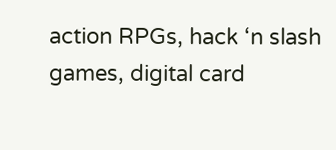action RPGs, hack ‘n slash games, digital card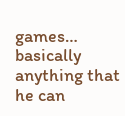games… basically anything that he can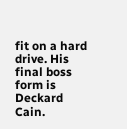fit on a hard drive. His final boss form is Deckard Cain.